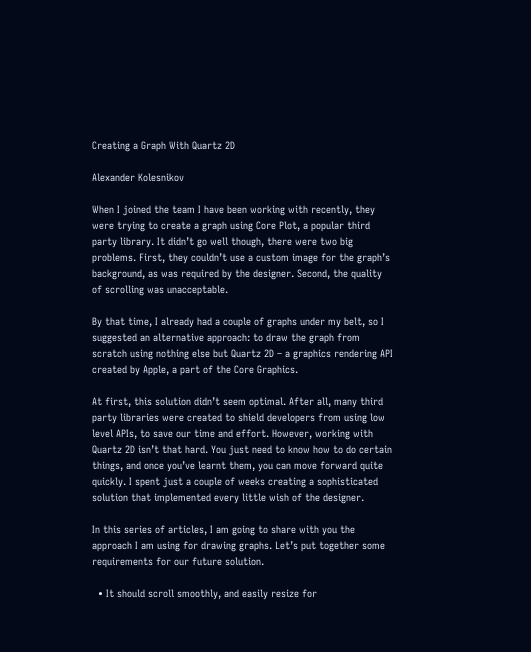Creating a Graph With Quartz 2D

Alexander Kolesnikov

When I joined the team I have been working with recently, they were trying to create a graph using Core Plot, a popular third party library. It didn’t go well though, there were two big problems. First, they couldn’t use a custom image for the graph’s background, as was required by the designer. Second, the quality of scrolling was unacceptable.

By that time, I already had a couple of graphs under my belt, so I suggested an alternative approach: to draw the graph from scratch using nothing else but Quartz 2D – a graphics rendering API created by Apple, a part of the Core Graphics.

At first, this solution didn’t seem optimal. After all, many third party libraries were created to shield developers from using low level APIs, to save our time and effort. However, working with Quartz 2D isn’t that hard. You just need to know how to do certain things, and once you’ve learnt them, you can move forward quite quickly. I spent just a couple of weeks creating a sophisticated solution that implemented every little wish of the designer.

In this series of articles, I am going to share with you the approach I am using for drawing graphs. Let’s put together some requirements for our future solution.

  • It should scroll smoothly, and easily resize for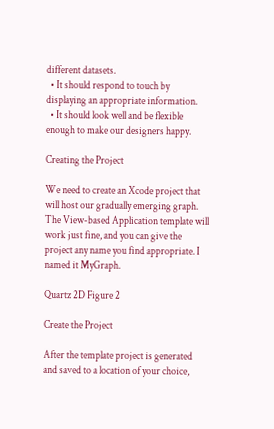different datasets.
  • It should respond to touch by displaying an appropriate information.
  • It should look well and be flexible enough to make our designers happy.

Creating the Project

We need to create an Xcode project that will host our gradually emerging graph. The View-based Application template will work just fine, and you can give the project any name you find appropriate. I named it MyGraph.

Quartz 2D Figure 2

Create the Project

After the template project is generated and saved to a location of your choice,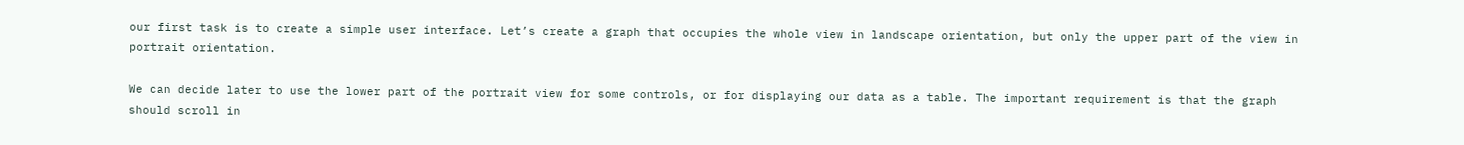our first task is to create a simple user interface. Let’s create a graph that occupies the whole view in landscape orientation, but only the upper part of the view in portrait orientation.

We can decide later to use the lower part of the portrait view for some controls, or for displaying our data as a table. The important requirement is that the graph should scroll in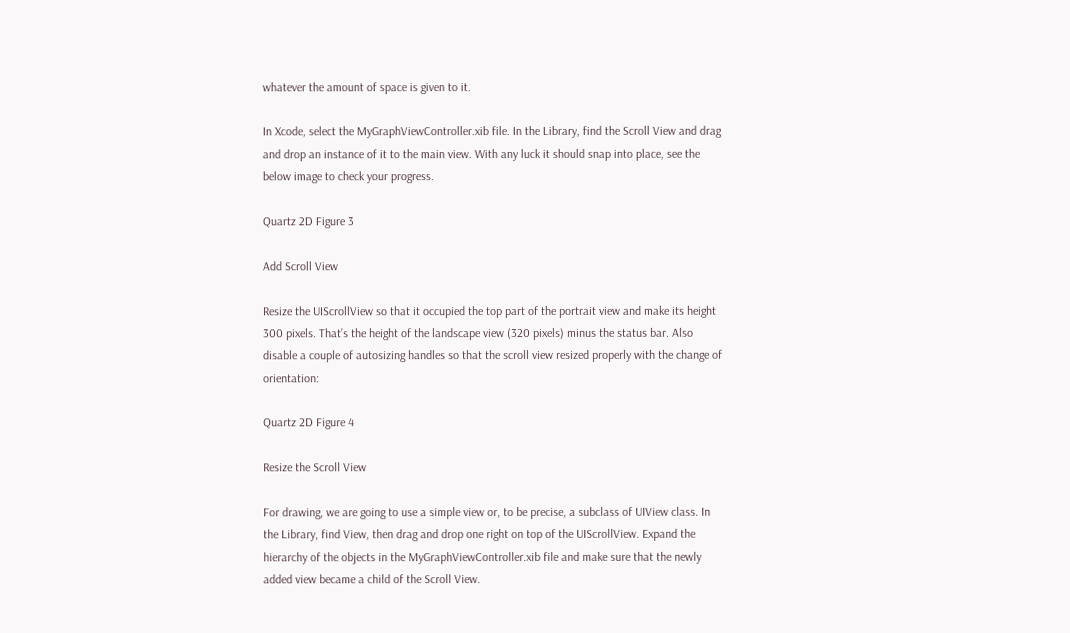whatever the amount of space is given to it.

In Xcode, select the MyGraphViewController.xib file. In the Library, find the Scroll View and drag and drop an instance of it to the main view. With any luck it should snap into place, see the below image to check your progress.

Quartz 2D Figure 3

Add Scroll View

Resize the UIScrollView so that it occupied the top part of the portrait view and make its height 300 pixels. That’s the height of the landscape view (320 pixels) minus the status bar. Also disable a couple of autosizing handles so that the scroll view resized properly with the change of orientation:

Quartz 2D Figure 4

Resize the Scroll View

For drawing, we are going to use a simple view or, to be precise, a subclass of UIView class. In the Library, find View, then drag and drop one right on top of the UIScrollView. Expand the hierarchy of the objects in the MyGraphViewController.xib file and make sure that the newly added view became a child of the Scroll View.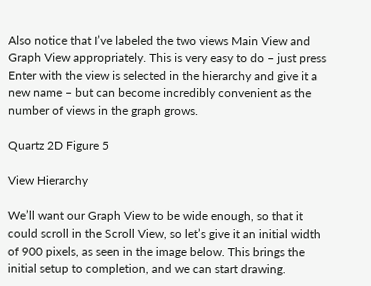Also notice that I’ve labeled the two views Main View and Graph View appropriately. This is very easy to do – just press Enter with the view is selected in the hierarchy and give it a new name – but can become incredibly convenient as the number of views in the graph grows.

Quartz 2D Figure 5

View Hierarchy

We’ll want our Graph View to be wide enough, so that it could scroll in the Scroll View, so let’s give it an initial width of 900 pixels, as seen in the image below. This brings the initial setup to completion, and we can start drawing.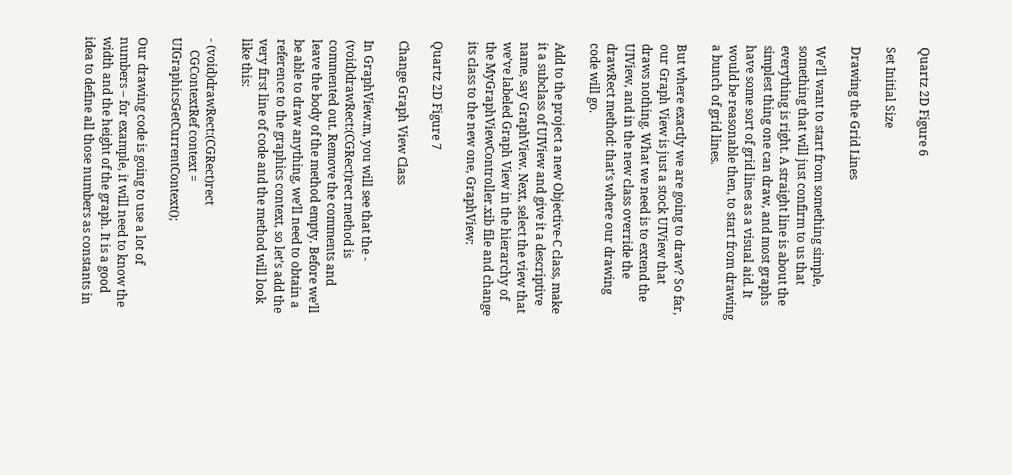Quartz 2D Figure 6

Set Initial Size

Drawing the Grid Lines

We’ll want to start from something simple, something that will just confirm to us that everything is right. A straight line is about the simplest thing one can draw, and most graphs have some sort of grid lines as a visual aid. It would be reasonable then, to start from drawing a bunch of grid lines.

But where exactly we are going to draw? So far, our Graph View is just a stock UIView that draws nothing. What we need is to extend the UIView, and in the new class override the drawRect method: that’s where our drawing code will go.

Add to the project a new Objective-C class, make it a subclass of UIView and give it a descriptive name, say GraphView. Next, select the view that we’ve labeled Graph View in the hierarchy of the MyGraphViewController.xib file and change its class to the new one, GraphView:

Quartz 2D Figure 7

Change Graph View Class

In GraphView.m, you will see that the - (void)drawRect:(CGRect)rect method is commented out. Remove the comments and leave the body of the method empty. Before we’ll be able to draw anything, we’ll need to obtain a reference to the graphics context, so let’s add the very first line of code and the method will look like this:

- (void)drawRect:(CGRect)rect
    CGContextRef context = UIGraphicsGetCurrentContext();

Our drawing code is going to use a lot of numbers – for example, it will need to know the width and the height of the graph. It is a good idea to define all those numbers as constants in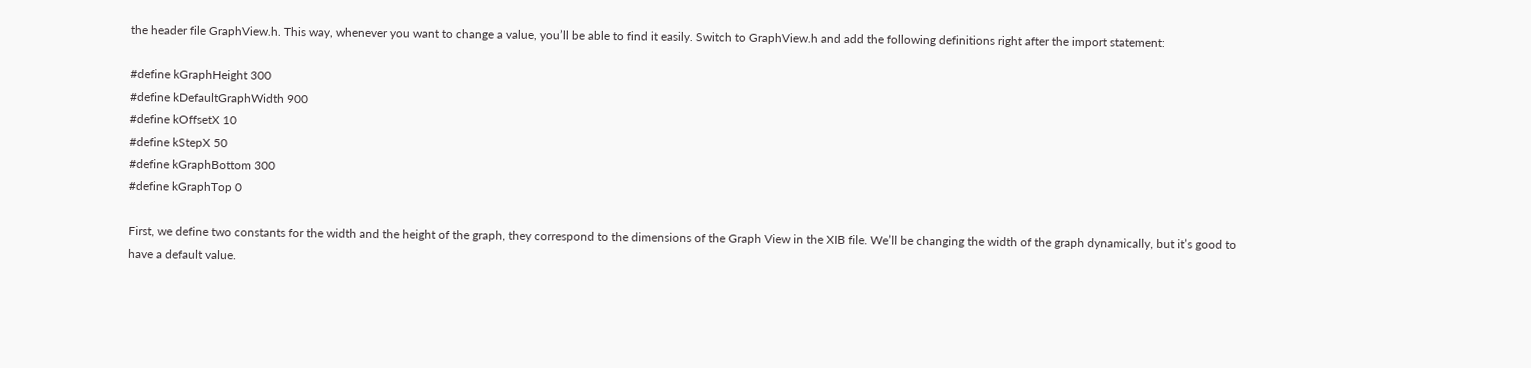the header file GraphView.h. This way, whenever you want to change a value, you’ll be able to find it easily. Switch to GraphView.h and add the following definitions right after the import statement:

#define kGraphHeight 300
#define kDefaultGraphWidth 900
#define kOffsetX 10
#define kStepX 50
#define kGraphBottom 300
#define kGraphTop 0

First, we define two constants for the width and the height of the graph, they correspond to the dimensions of the Graph View in the XIB file. We’ll be changing the width of the graph dynamically, but it’s good to have a default value.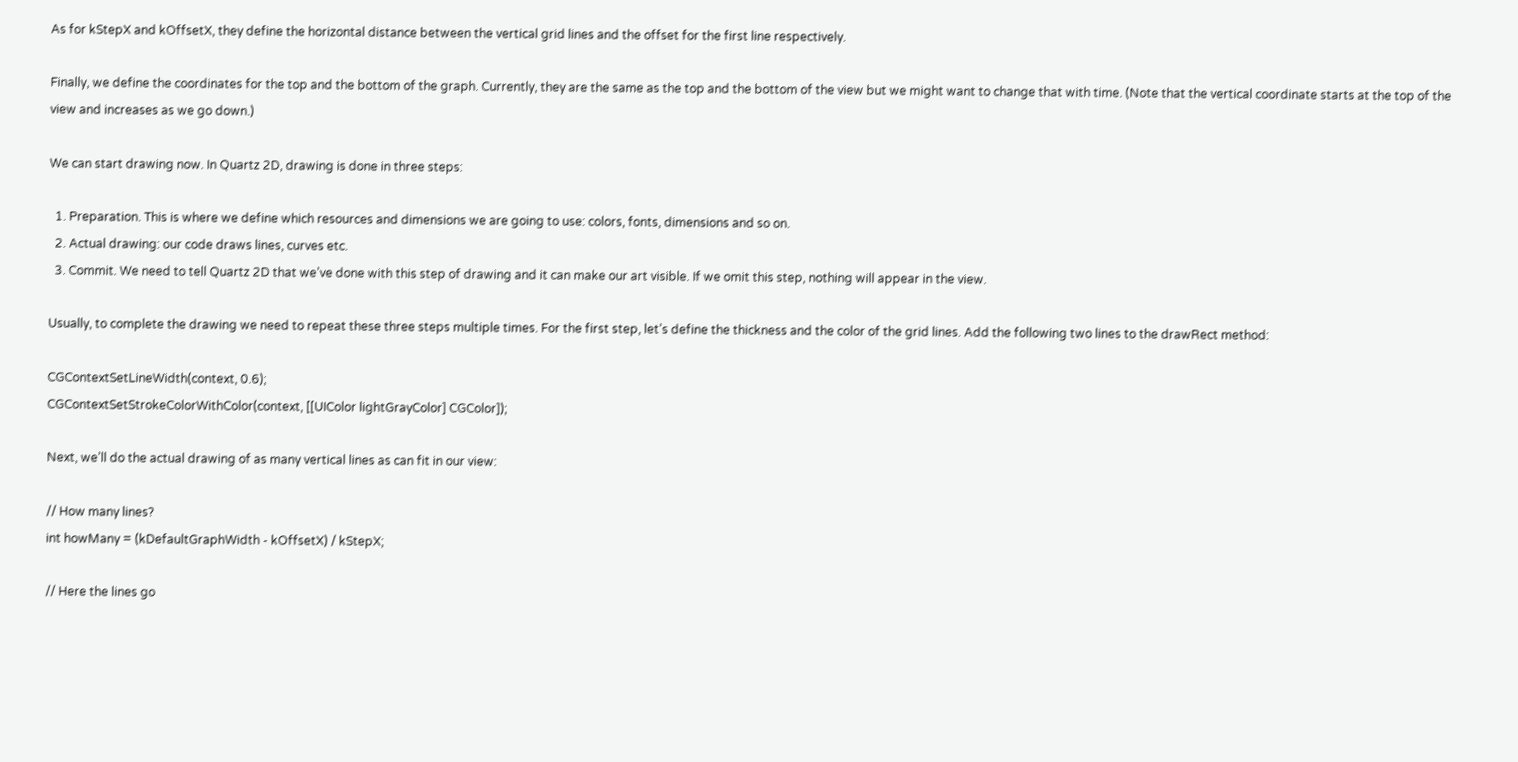As for kStepX and kOffsetX, they define the horizontal distance between the vertical grid lines and the offset for the first line respectively.

Finally, we define the coordinates for the top and the bottom of the graph. Currently, they are the same as the top and the bottom of the view but we might want to change that with time. (Note that the vertical coordinate starts at the top of the view and increases as we go down.)

We can start drawing now. In Quartz 2D, drawing is done in three steps:

  1. Preparation. This is where we define which resources and dimensions we are going to use: colors, fonts, dimensions and so on.
  2. Actual drawing: our code draws lines, curves etc.
  3. Commit. We need to tell Quartz 2D that we’ve done with this step of drawing and it can make our art visible. If we omit this step, nothing will appear in the view.

Usually, to complete the drawing we need to repeat these three steps multiple times. For the first step, let’s define the thickness and the color of the grid lines. Add the following two lines to the drawRect method:

CGContextSetLineWidth(context, 0.6);
CGContextSetStrokeColorWithColor(context, [[UIColor lightGrayColor] CGColor]);

Next, we’ll do the actual drawing of as many vertical lines as can fit in our view:

// How many lines?
int howMany = (kDefaultGraphWidth - kOffsetX) / kStepX;

// Here the lines go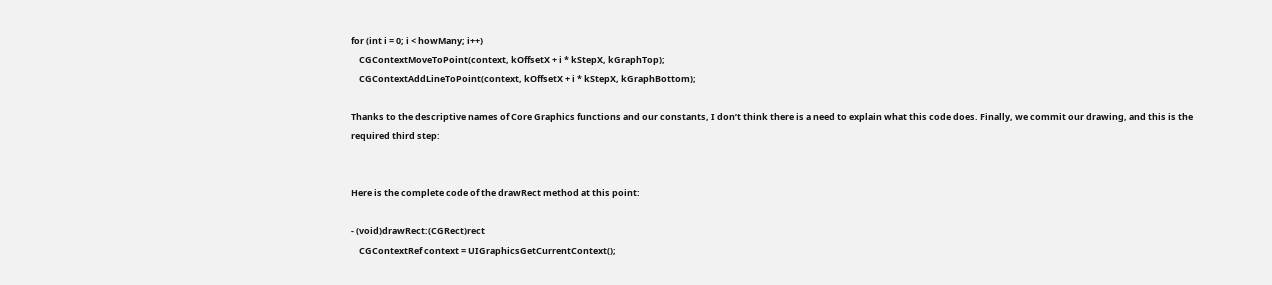for (int i = 0; i < howMany; i++)
    CGContextMoveToPoint(context, kOffsetX + i * kStepX, kGraphTop);
    CGContextAddLineToPoint(context, kOffsetX + i * kStepX, kGraphBottom);

Thanks to the descriptive names of Core Graphics functions and our constants, I don’t think there is a need to explain what this code does. Finally, we commit our drawing, and this is the required third step:


Here is the complete code of the drawRect method at this point:

- (void)drawRect:(CGRect)rect
    CGContextRef context = UIGraphicsGetCurrentContext();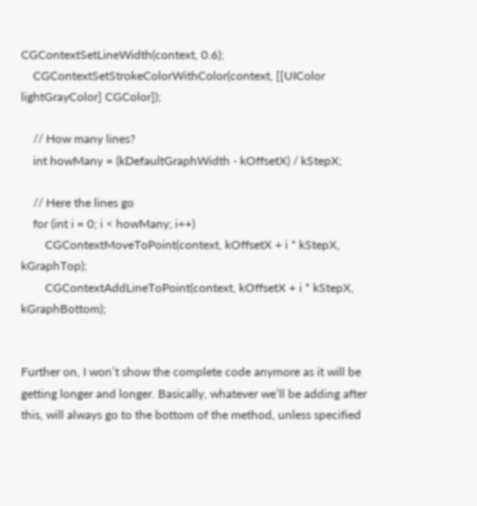CGContextSetLineWidth(context, 0.6);
    CGContextSetStrokeColorWithColor(context, [[UIColor lightGrayColor] CGColor]);

    // How many lines?
    int howMany = (kDefaultGraphWidth - kOffsetX) / kStepX;

    // Here the lines go
    for (int i = 0; i < howMany; i++)
        CGContextMoveToPoint(context, kOffsetX + i * kStepX, kGraphTop);
        CGContextAddLineToPoint(context, kOffsetX + i * kStepX, kGraphBottom);


Further on, I won’t show the complete code anymore as it will be getting longer and longer. Basically, whatever we’ll be adding after this, will always go to the bottom of the method, unless specified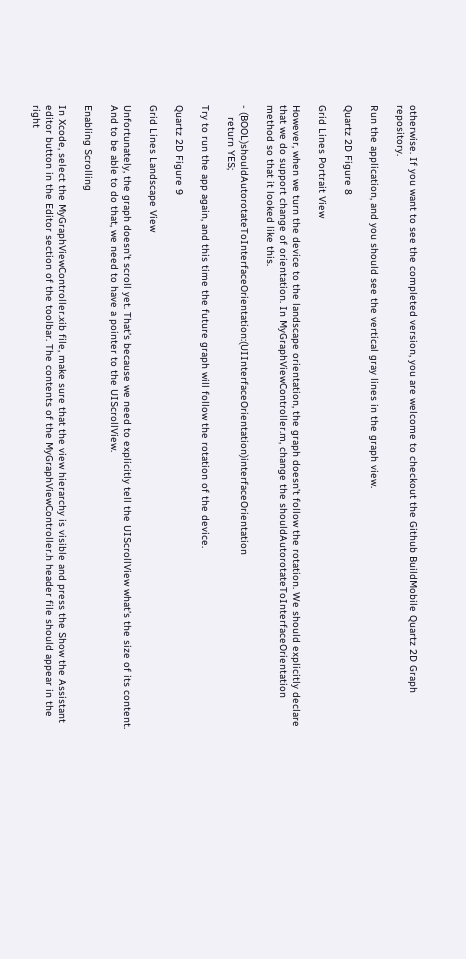otherwise. If you want to see the completed version, you are welcome to checkout the Github BuildMobile Quartz 2D Graph repository.

Run the application, and you should see the vertical gray lines in the graph view.

Quartz 2D Figure 8

Grid Lines Portrait View

However, when we turn the device to the landscape orientation, the graph doesn’t follow the rotation. We should explicitly declare that we do support change of orientation. In MyGraphViewController.m, change the shouldAutorotateToInterfaceOrientation method so that it looked like this.

- (BOOL)shouldAutorotateToInterfaceOrientation:(UIInterfaceOrientation)interfaceOrientation
    return YES;

Try to run the app again, and this time the future graph will follow the rotation of the device.

Quartz 2D Figure 9

Grid Lines Landscape View

Unfortunately, the graph doesn’t scroll yet. That’s because we need to explicitly tell the UIScrollView what’s the size of its content. And to be able to do that, we need to have a pointer to the UIScrollView.

Enabling Scrolling

In Xcode, select the MyGraphViewController.xib file, make sure that the view hierarchy is visible and press the Show the Assistant editor button in the Editor section of the toolbar. The contents of the MyGraphViewController.h header file should appear in the right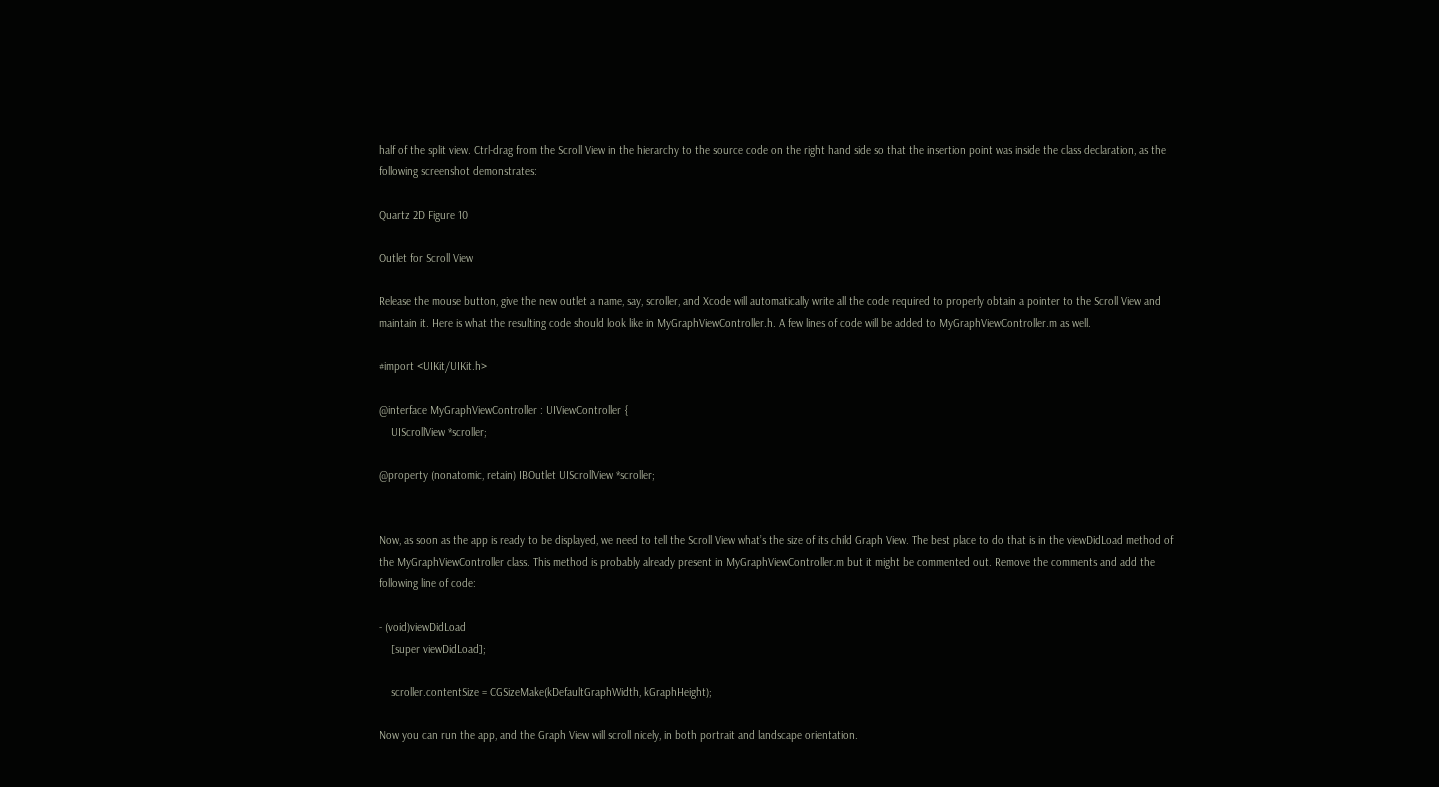half of the split view. Ctrl-drag from the Scroll View in the hierarchy to the source code on the right hand side so that the insertion point was inside the class declaration, as the following screenshot demonstrates:

Quartz 2D Figure 10

Outlet for Scroll View

Release the mouse button, give the new outlet a name, say, scroller, and Xcode will automatically write all the code required to properly obtain a pointer to the Scroll View and maintain it. Here is what the resulting code should look like in MyGraphViewController.h. A few lines of code will be added to MyGraphViewController.m as well.

#import <UIKit/UIKit.h>

@interface MyGraphViewController : UIViewController {
    UIScrollView *scroller;

@property (nonatomic, retain) IBOutlet UIScrollView *scroller;


Now, as soon as the app is ready to be displayed, we need to tell the Scroll View what’s the size of its child Graph View. The best place to do that is in the viewDidLoad method of the MyGraphViewController class. This method is probably already present in MyGraphViewController.m but it might be commented out. Remove the comments and add the following line of code:

- (void)viewDidLoad
    [super viewDidLoad];

    scroller.contentSize = CGSizeMake(kDefaultGraphWidth, kGraphHeight);

Now you can run the app, and the Graph View will scroll nicely, in both portrait and landscape orientation.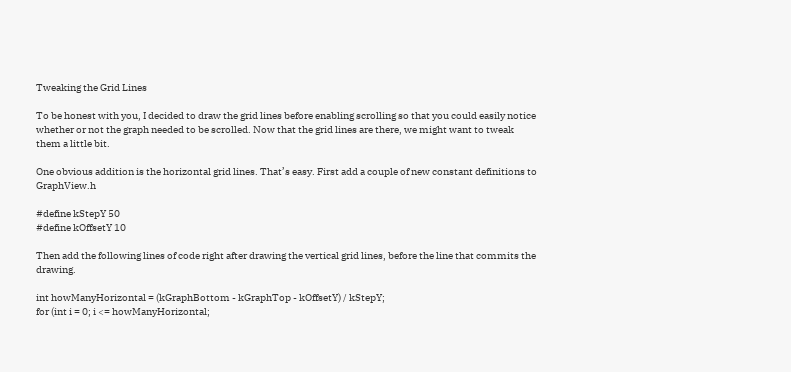Tweaking the Grid Lines

To be honest with you, I decided to draw the grid lines before enabling scrolling so that you could easily notice whether or not the graph needed to be scrolled. Now that the grid lines are there, we might want to tweak them a little bit.

One obvious addition is the horizontal grid lines. That’s easy. First add a couple of new constant definitions to GraphView.h

#define kStepY 50
#define kOffsetY 10

Then add the following lines of code right after drawing the vertical grid lines, before the line that commits the drawing.

int howManyHorizontal = (kGraphBottom - kGraphTop - kOffsetY) / kStepY;
for (int i = 0; i <= howManyHorizontal;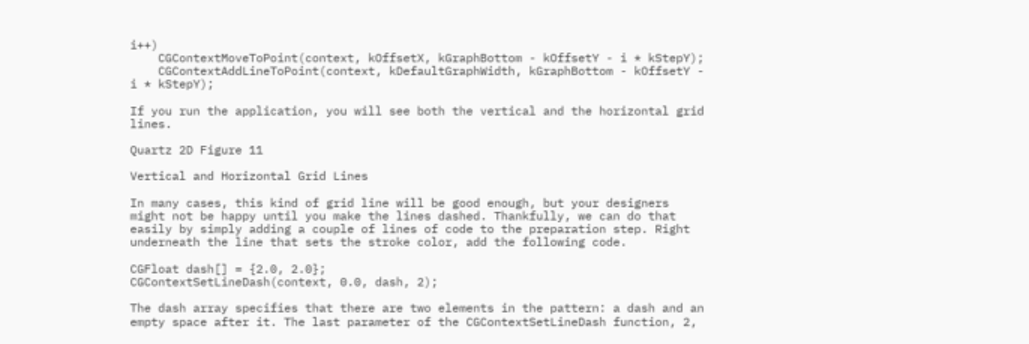i++)
    CGContextMoveToPoint(context, kOffsetX, kGraphBottom - kOffsetY - i * kStepY);
    CGContextAddLineToPoint(context, kDefaultGraphWidth, kGraphBottom - kOffsetY - i * kStepY);

If you run the application, you will see both the vertical and the horizontal grid lines.

Quartz 2D Figure 11

Vertical and Horizontal Grid Lines

In many cases, this kind of grid line will be good enough, but your designers might not be happy until you make the lines dashed. Thankfully, we can do that easily by simply adding a couple of lines of code to the preparation step. Right underneath the line that sets the stroke color, add the following code.

CGFloat dash[] = {2.0, 2.0};
CGContextSetLineDash(context, 0.0, dash, 2);

The dash array specifies that there are two elements in the pattern: a dash and an empty space after it. The last parameter of the CGContextSetLineDash function, 2,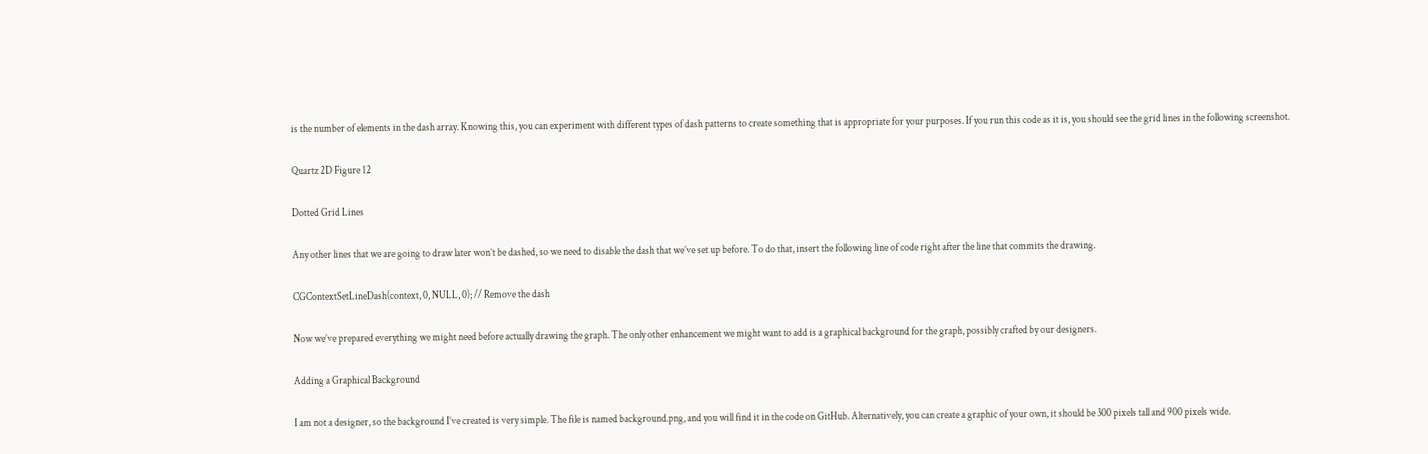is the number of elements in the dash array. Knowing this, you can experiment with different types of dash patterns to create something that is appropriate for your purposes. If you run this code as it is, you should see the grid lines in the following screenshot.

Quartz 2D Figure 12

Dotted Grid Lines

Any other lines that we are going to draw later won’t be dashed, so we need to disable the dash that we’ve set up before. To do that, insert the following line of code right after the line that commits the drawing.

CGContextSetLineDash(context, 0, NULL, 0); // Remove the dash

Now we’ve prepared everything we might need before actually drawing the graph. The only other enhancement we might want to add is a graphical background for the graph, possibly crafted by our designers.

Adding a Graphical Background

I am not a designer, so the background I’ve created is very simple. The file is named background.png, and you will find it in the code on GitHub. Alternatively, you can create a graphic of your own, it should be 300 pixels tall and 900 pixels wide.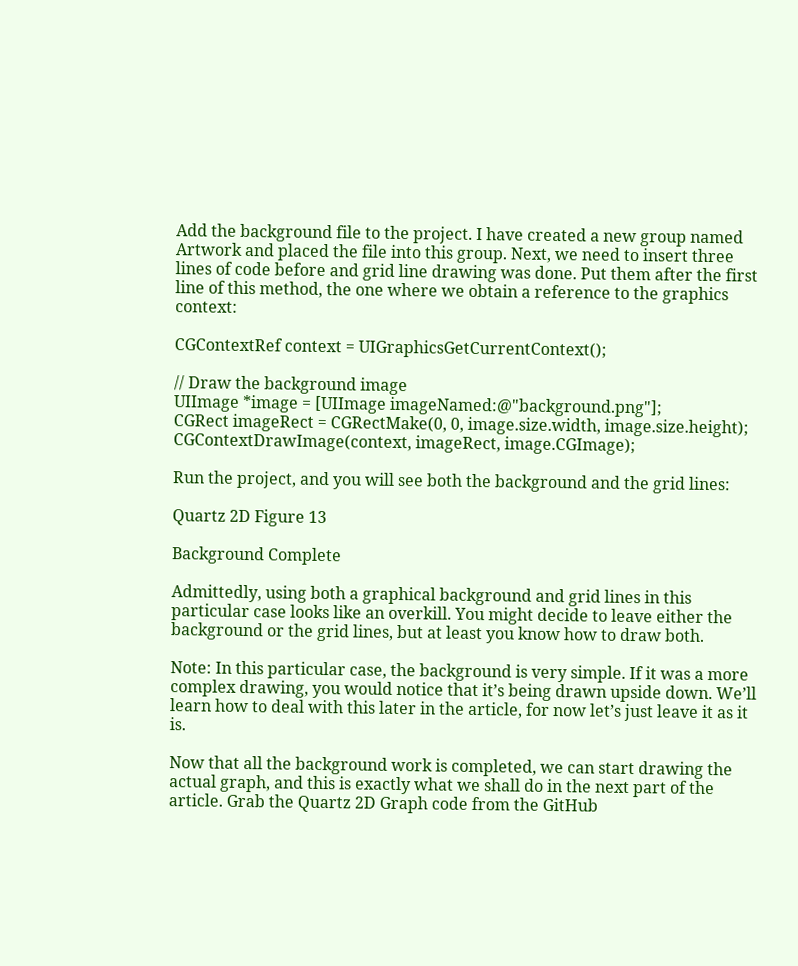Add the background file to the project. I have created a new group named Artwork and placed the file into this group. Next, we need to insert three lines of code before and grid line drawing was done. Put them after the first line of this method, the one where we obtain a reference to the graphics context:

CGContextRef context = UIGraphicsGetCurrentContext();

// Draw the background image
UIImage *image = [UIImage imageNamed:@"background.png"];
CGRect imageRect = CGRectMake(0, 0, image.size.width, image.size.height);
CGContextDrawImage(context, imageRect, image.CGImage);

Run the project, and you will see both the background and the grid lines:

Quartz 2D Figure 13

Background Complete

Admittedly, using both a graphical background and grid lines in this particular case looks like an overkill. You might decide to leave either the background or the grid lines, but at least you know how to draw both.

Note: In this particular case, the background is very simple. If it was a more complex drawing, you would notice that it’s being drawn upside down. We’ll learn how to deal with this later in the article, for now let’s just leave it as it is.

Now that all the background work is completed, we can start drawing the actual graph, and this is exactly what we shall do in the next part of the article. Grab the Quartz 2D Graph code from the GitHub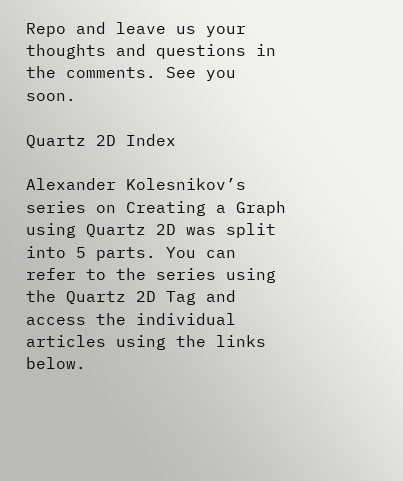Repo and leave us your thoughts and questions in the comments. See you soon.

Quartz 2D Index

Alexander Kolesnikov’s series on Creating a Graph using Quartz 2D was split into 5 parts. You can refer to the series using the Quartz 2D Tag and access the individual articles using the links below.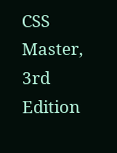CSS Master, 3rd Edition